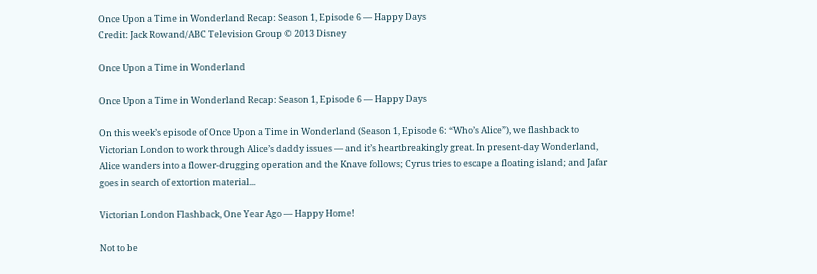Once Upon a Time in Wonderland Recap: Season 1, Episode 6 — Happy Days
Credit: Jack Rowand/ABC Television Group © 2013 Disney

Once Upon a Time in Wonderland

Once Upon a Time in Wonderland Recap: Season 1, Episode 6 — Happy Days

On this week’s episode of Once Upon a Time in Wonderland (Season 1, Episode 6: “Who’s Alice”), we flashback to Victorian London to work through Alice’s daddy issues — and it’s heartbreakingly great. In present-day Wonderland, Alice wanders into a flower-drugging operation and the Knave follows; Cyrus tries to escape a floating island; and Jafar goes in search of extortion material...

Victorian London Flashback, One Year Ago — Happy Home!

Not to be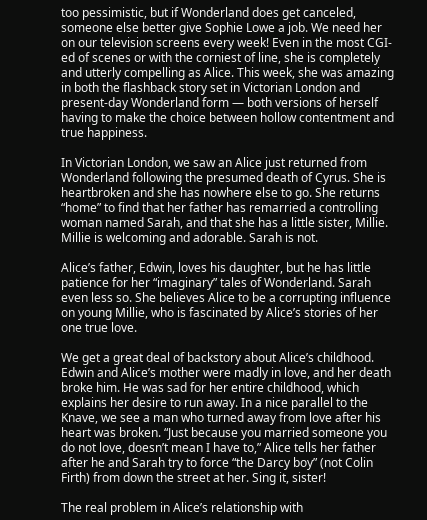too pessimistic, but if Wonderland does get canceled, someone else better give Sophie Lowe a job. We need her on our television screens every week! Even in the most CGI-ed of scenes or with the corniest of line, she is completely and utterly compelling as Alice. This week, she was amazing in both the flashback story set in Victorian London and present-day Wonderland form — both versions of herself having to make the choice between hollow contentment and true happiness.

In Victorian London, we saw an Alice just returned from Wonderland following the presumed death of Cyrus. She is heartbroken and she has nowhere else to go. She returns “home” to find that her father has remarried a controlling woman named Sarah, and that she has a little sister, Millie. Millie is welcoming and adorable. Sarah is not.

Alice’s father, Edwin, loves his daughter, but he has little patience for her “imaginary” tales of Wonderland. Sarah even less so. She believes Alice to be a corrupting influence on young Millie, who is fascinated by Alice’s stories of her one true love.

We get a great deal of backstory about Alice’s childhood. Edwin and Alice’s mother were madly in love, and her death broke him. He was sad for her entire childhood, which explains her desire to run away. In a nice parallel to the Knave, we see a man who turned away from love after his heart was broken. “Just because you married someone you do not love, doesn’t mean I have to,” Alice tells her father after he and Sarah try to force “the Darcy boy” (not Colin Firth) from down the street at her. Sing it, sister!

The real problem in Alice’s relationship with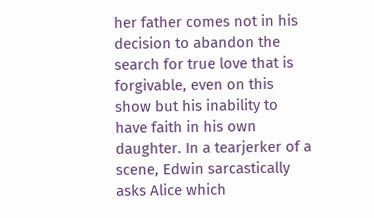her father comes not in his decision to abandon the search for true love that is forgivable, even on this show but his inability to have faith in his own daughter. In a tearjerker of a scene, Edwin sarcastically asks Alice which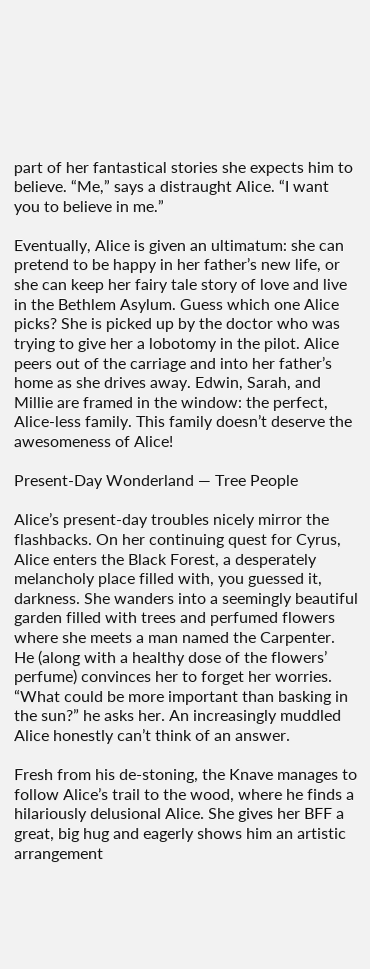part of her fantastical stories she expects him to believe. “Me,” says a distraught Alice. “I want you to believe in me.”

Eventually, Alice is given an ultimatum: she can pretend to be happy in her father’s new life, or she can keep her fairy tale story of love and live in the Bethlem Asylum. Guess which one Alice picks? She is picked up by the doctor who was trying to give her a lobotomy in the pilot. Alice peers out of the carriage and into her father’s home as she drives away. Edwin, Sarah, and Millie are framed in the window: the perfect, Alice-less family. This family doesn’t deserve the awesomeness of Alice!

Present-Day Wonderland — Tree People

Alice’s present-day troubles nicely mirror the flashbacks. On her continuing quest for Cyrus, Alice enters the Black Forest, a desperately melancholy place filled with, you guessed it, darkness. She wanders into a seemingly beautiful garden filled with trees and perfumed flowers where she meets a man named the Carpenter. He (along with a healthy dose of the flowers’ perfume) convinces her to forget her worries. “What could be more important than basking in the sun?” he asks her. An increasingly muddled Alice honestly can’t think of an answer.

Fresh from his de-stoning, the Knave manages to follow Alice’s trail to the wood, where he finds a hilariously delusional Alice. She gives her BFF a great, big hug and eagerly shows him an artistic arrangement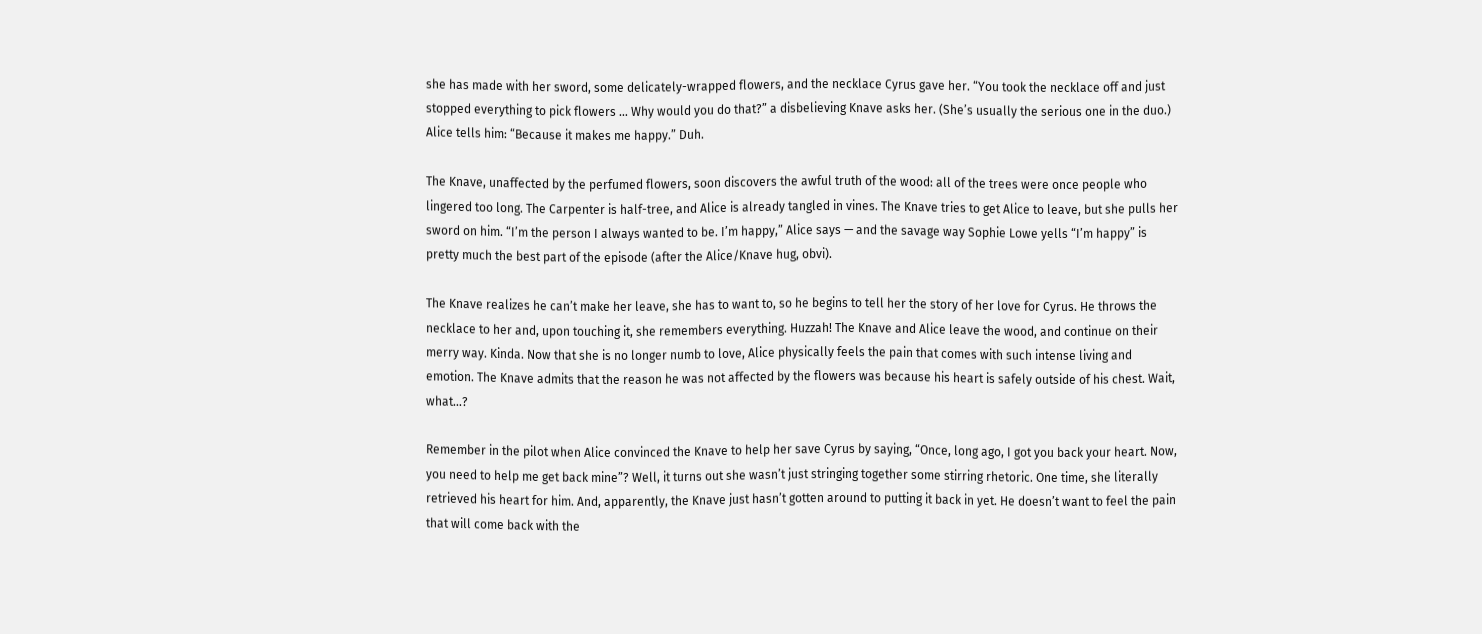she has made with her sword, some delicately-wrapped flowers, and the necklace Cyrus gave her. “You took the necklace off and just stopped everything to pick flowers … Why would you do that?” a disbelieving Knave asks her. (She’s usually the serious one in the duo.) Alice tells him: “Because it makes me happy.” Duh.

The Knave, unaffected by the perfumed flowers, soon discovers the awful truth of the wood: all of the trees were once people who lingered too long. The Carpenter is half-tree, and Alice is already tangled in vines. The Knave tries to get Alice to leave, but she pulls her sword on him. “I’m the person I always wanted to be. I’m happy,” Alice says — and the savage way Sophie Lowe yells “I’m happy” is pretty much the best part of the episode (after the Alice/Knave hug, obvi).

The Knave realizes he can’t make her leave, she has to want to, so he begins to tell her the story of her love for Cyrus. He throws the necklace to her and, upon touching it, she remembers everything. Huzzah! The Knave and Alice leave the wood, and continue on their merry way. Kinda. Now that she is no longer numb to love, Alice physically feels the pain that comes with such intense living and emotion. The Knave admits that the reason he was not affected by the flowers was because his heart is safely outside of his chest. Wait, what…?

Remember in the pilot when Alice convinced the Knave to help her save Cyrus by saying, “Once, long ago, I got you back your heart. Now, you need to help me get back mine”? Well, it turns out she wasn’t just stringing together some stirring rhetoric. One time, she literally retrieved his heart for him. And, apparently, the Knave just hasn’t gotten around to putting it back in yet. He doesn’t want to feel the pain that will come back with the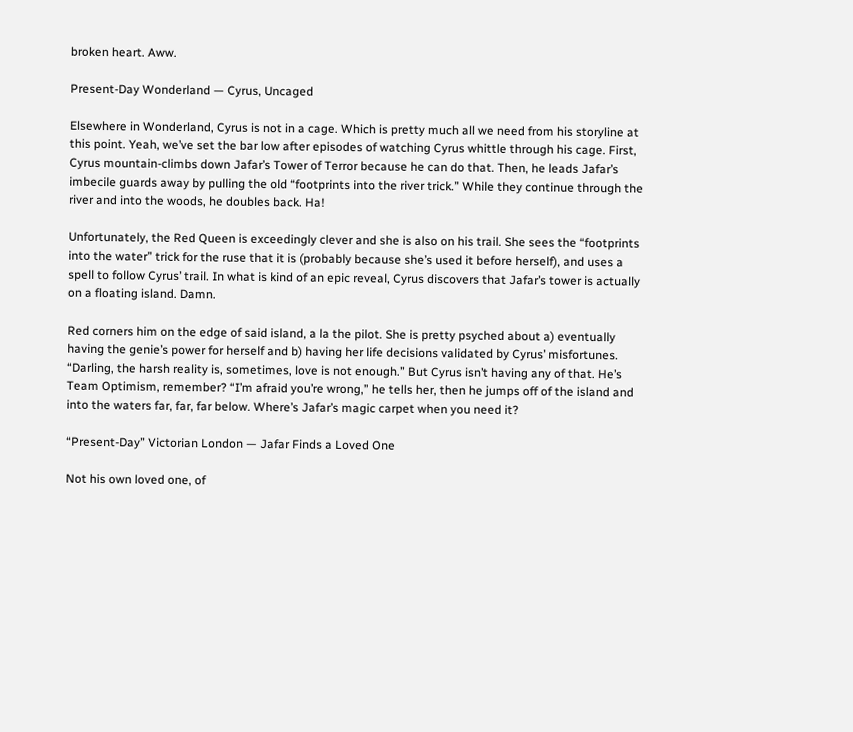broken heart. Aww.

Present-Day Wonderland — Cyrus, Uncaged

Elsewhere in Wonderland, Cyrus is not in a cage. Which is pretty much all we need from his storyline at this point. Yeah, we’ve set the bar low after episodes of watching Cyrus whittle through his cage. First, Cyrus mountain-climbs down Jafar’s Tower of Terror because he can do that. Then, he leads Jafar’s imbecile guards away by pulling the old “footprints into the river trick.” While they continue through the river and into the woods, he doubles back. Ha!

Unfortunately, the Red Queen is exceedingly clever and she is also on his trail. She sees the “footprints into the water” trick for the ruse that it is (probably because she’s used it before herself), and uses a spell to follow Cyrus’ trail. In what is kind of an epic reveal, Cyrus discovers that Jafar’s tower is actually on a floating island. Damn.

Red corners him on the edge of said island, a la the pilot. She is pretty psyched about a) eventually having the genie’s power for herself and b) having her life decisions validated by Cyrus’ misfortunes. “Darling, the harsh reality is, sometimes, love is not enough.” But Cyrus isn’t having any of that. He’s Team Optimism, remember? “I’m afraid you’re wrong,” he tells her, then he jumps off of the island and into the waters far, far, far below. Where’s Jafar’s magic carpet when you need it?

“Present-Day” Victorian London — Jafar Finds a Loved One

Not his own loved one, of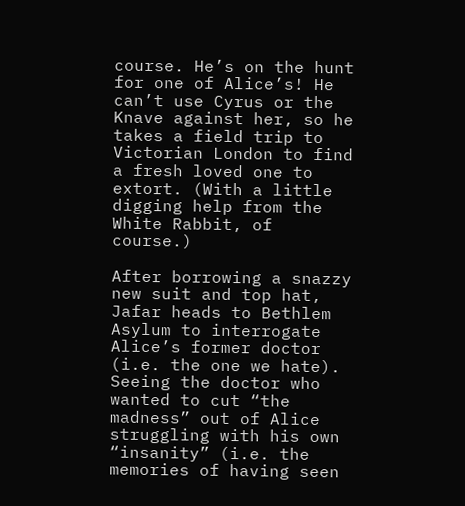course. He’s on the hunt for one of Alice’s! He can’t use Cyrus or the Knave against her, so he takes a field trip to Victorian London to find a fresh loved one to extort. (With a little digging help from the White Rabbit, of course.)

After borrowing a snazzy new suit and top hat, Jafar heads to Bethlem Asylum to interrogate Alice’s former doctor (i.e. the one we hate). Seeing the doctor who wanted to cut “the madness” out of Alice struggling with his own “insanity” (i.e. the memories of having seen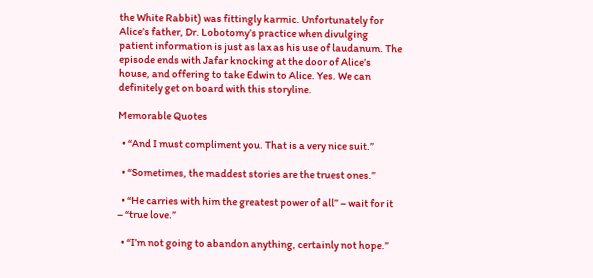the White Rabbit) was fittingly karmic. Unfortunately for Alice’s father, Dr. Lobotomy’s practice when divulging patient information is just as lax as his use of laudanum. The episode ends with Jafar knocking at the door of Alice’s house, and offering to take Edwin to Alice. Yes. We can definitely get on board with this storyline.

Memorable Quotes

  • “And I must compliment you. That is a very nice suit.”

  • “Sometimes, the maddest stories are the truest ones.”

  • “He carries with him the greatest power of all” – wait for it – “true love.”

  • “I’m not going to abandon anything, certainly not hope.”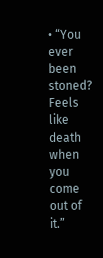• “You ever been stoned? Feels like death when you come out of it.”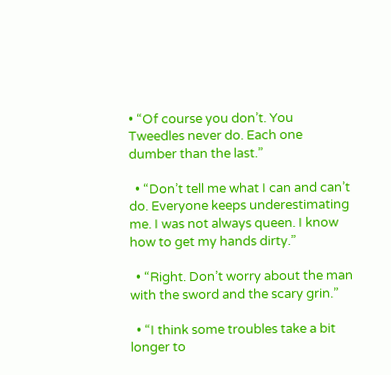• “Of course you don’t. You Tweedles never do. Each one dumber than the last.”

  • “Don’t tell me what I can and can’t do. Everyone keeps underestimating me. I was not always queen. I know how to get my hands dirty.”

  • “Right. Don’t worry about the man with the sword and the scary grin.”

  • “I think some troubles take a bit longer to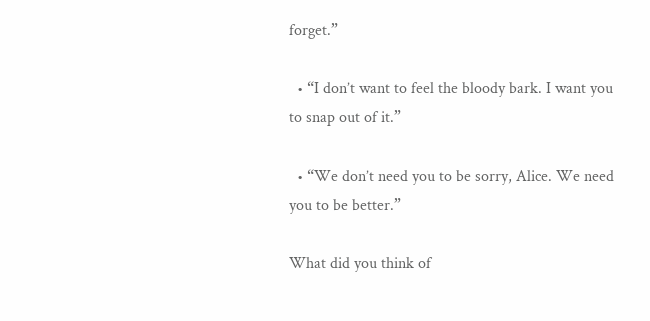forget.”

  • “I don’t want to feel the bloody bark. I want you to snap out of it.”

  • “We don’t need you to be sorry, Alice. We need you to be better.”

What did you think of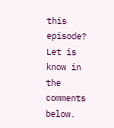this episode? Let is know in the comments below.